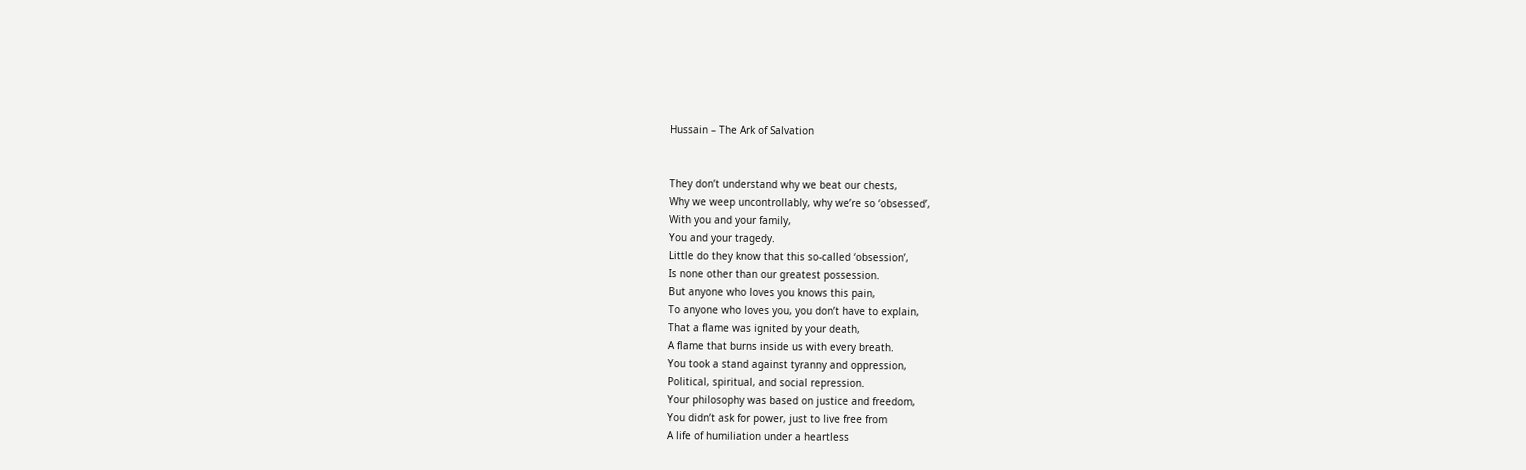Hussain – The Ark of Salvation


They don’t understand why we beat our chests,
Why we weep uncontrollably, why we’re so ‘obsessed’,
With you and your family,
You and your tragedy.
Little do they know that this so-called ‘obsession’,
Is none other than our greatest possession.
But anyone who loves you knows this pain,
To anyone who loves you, you don’t have to explain,
That a flame was ignited by your death,
A flame that burns inside us with every breath.
You took a stand against tyranny and oppression,
Political, spiritual, and social repression.
Your philosophy was based on justice and freedom,
You didn’t ask for power, just to live free from
A life of humiliation under a heartless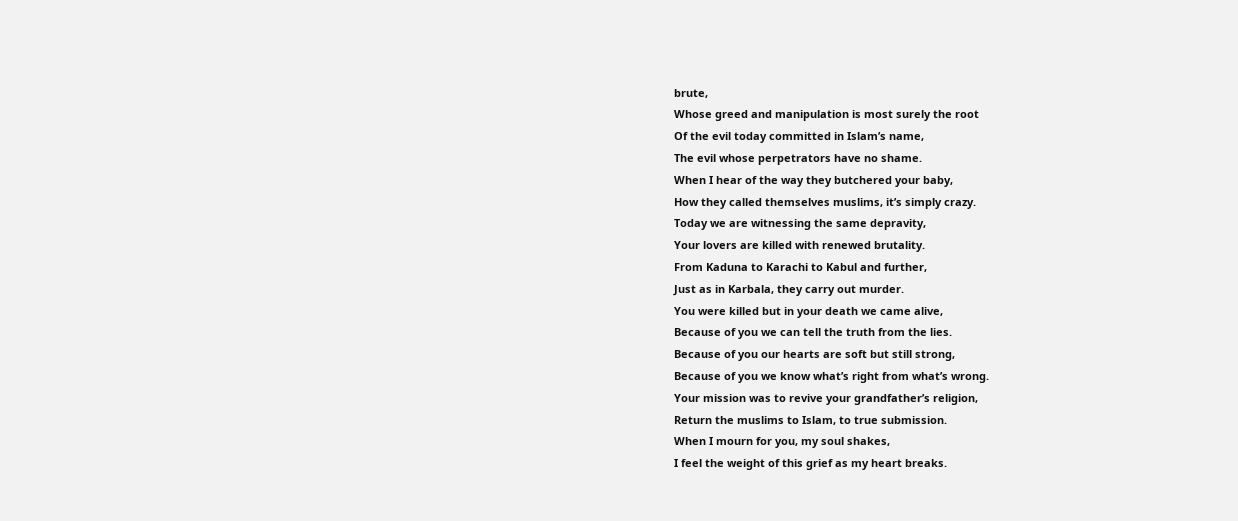brute,
Whose greed and manipulation is most surely the root
Of the evil today committed in Islam’s name,
The evil whose perpetrators have no shame.
When I hear of the way they butchered your baby,
How they called themselves muslims, it’s simply crazy.
Today we are witnessing the same depravity,
Your lovers are killed with renewed brutality.
From Kaduna to Karachi to Kabul and further,
Just as in Karbala, they carry out murder.
You were killed but in your death we came alive,
Because of you we can tell the truth from the lies.
Because of you our hearts are soft but still strong,
Because of you we know what’s right from what’s wrong.
Your mission was to revive your grandfather’s religion,
Return the muslims to Islam, to true submission.
When I mourn for you, my soul shakes,
I feel the weight of this grief as my heart breaks.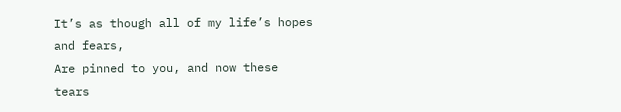It’s as though all of my life’s hopes and fears,
Are pinned to you, and now these tears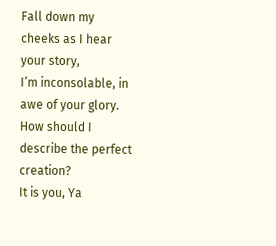Fall down my cheeks as I hear your story,
I’m inconsolable, in awe of your glory.
How should I describe the perfect creation?
It is you, Ya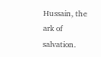Hussain, the ark of salvation.